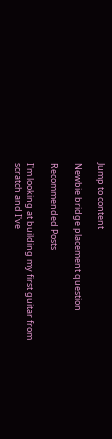Jump to content

Newbie bridge placement question

Recommended Posts

I'm looking at building my first guitar from scratch and I've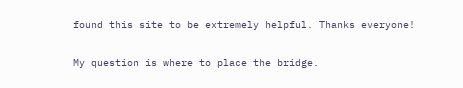found this site to be extremely helpful. Thanks everyone!

My question is where to place the bridge.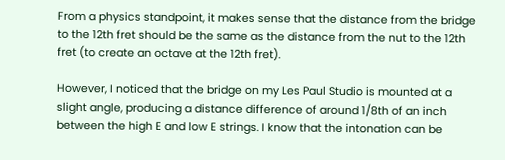From a physics standpoint, it makes sense that the distance from the bridge to the 12th fret should be the same as the distance from the nut to the 12th fret (to create an octave at the 12th fret).

However, I noticed that the bridge on my Les Paul Studio is mounted at a slight angle, producing a distance difference of around 1/8th of an inch between the high E and low E strings. I know that the intonation can be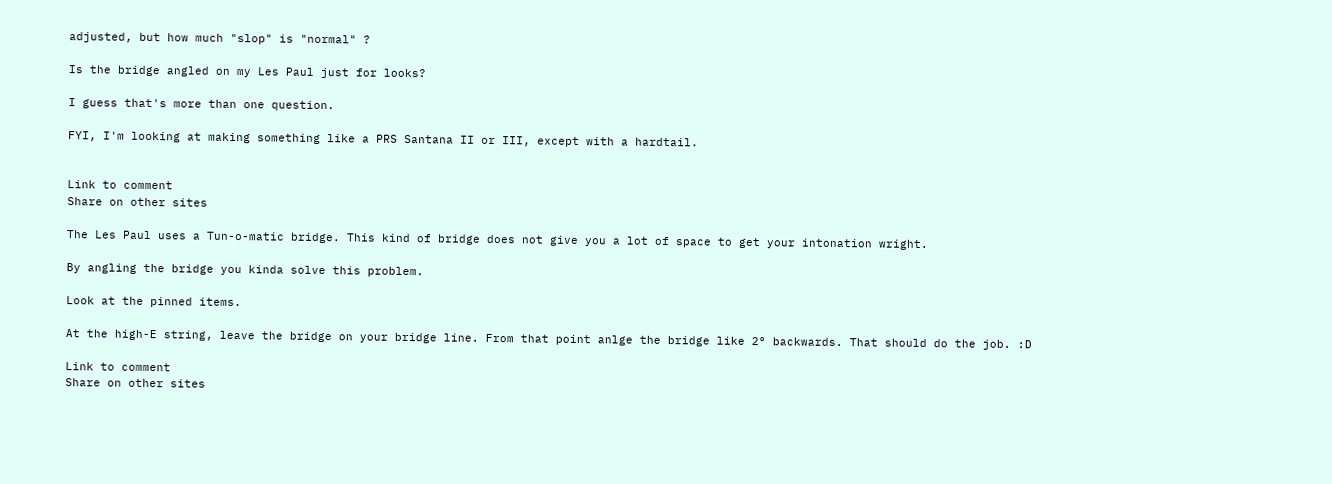adjusted, but how much "slop" is "normal" ?

Is the bridge angled on my Les Paul just for looks?

I guess that's more than one question.

FYI, I'm looking at making something like a PRS Santana II or III, except with a hardtail.


Link to comment
Share on other sites

The Les Paul uses a Tun-o-matic bridge. This kind of bridge does not give you a lot of space to get your intonation wright.

By angling the bridge you kinda solve this problem.

Look at the pinned items.

At the high-E string, leave the bridge on your bridge line. From that point anlge the bridge like 2° backwards. That should do the job. :D

Link to comment
Share on other sites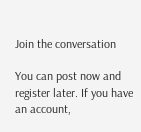Join the conversation

You can post now and register later. If you have an account,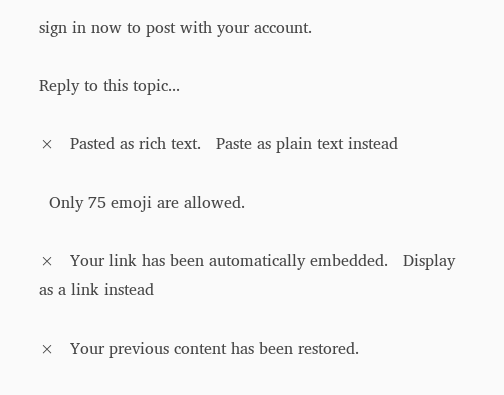sign in now to post with your account.

Reply to this topic...

×   Pasted as rich text.   Paste as plain text instead

  Only 75 emoji are allowed.

×   Your link has been automatically embedded.   Display as a link instead

×   Your previous content has been restored.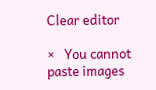Clear editor

×   You cannot paste images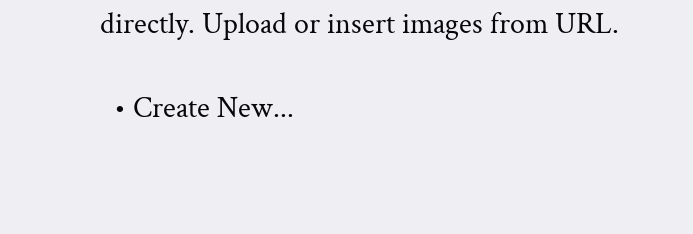directly. Upload or insert images from URL.

  • Create New...